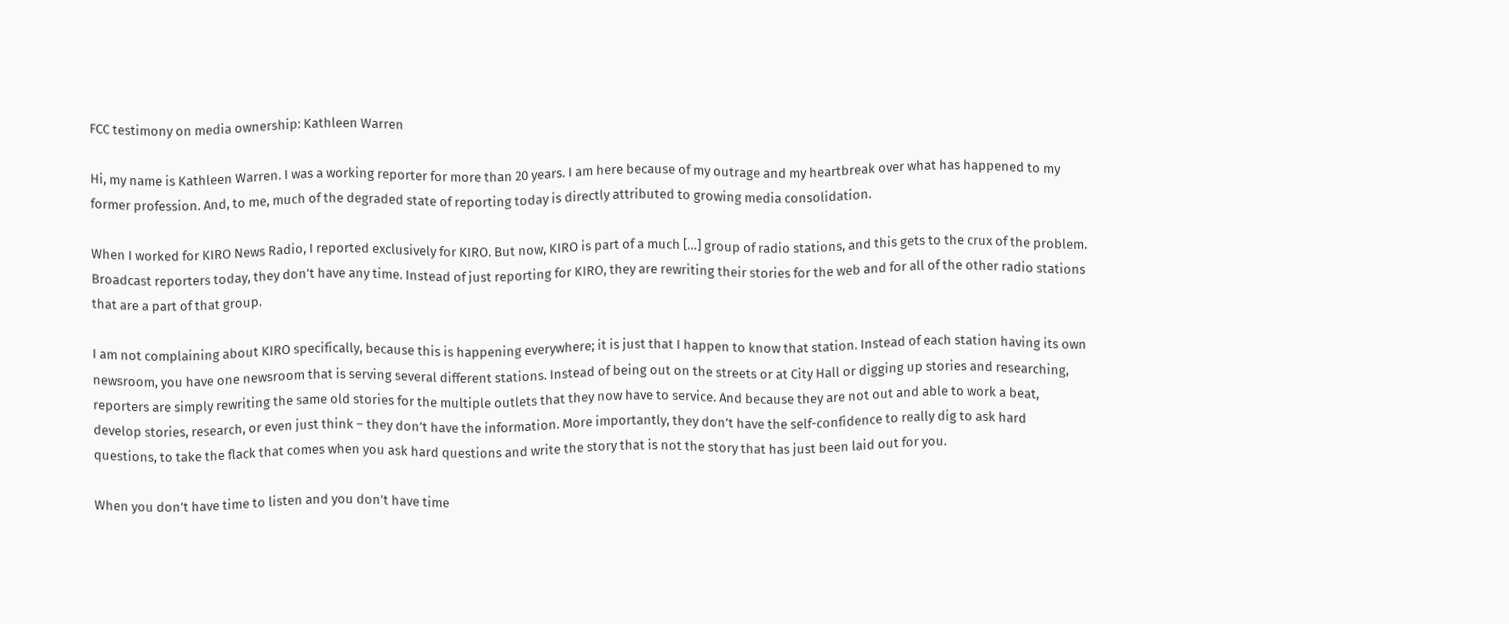FCC testimony on media ownership: Kathleen Warren

Hi, my name is Kathleen Warren. I was a working reporter for more than 20 years. I am here because of my outrage and my heartbreak over what has happened to my former profession. And, to me, much of the degraded state of reporting today is directly attributed to growing media consolidation.

When I worked for KIRO News Radio, I reported exclusively for KIRO. But now, KIRO is part of a much […] group of radio stations, and this gets to the crux of the problem. Broadcast reporters today, they don’t have any time. Instead of just reporting for KIRO, they are rewriting their stories for the web and for all of the other radio stations that are a part of that group.

I am not complaining about KIRO specifically, because this is happening everywhere; it is just that I happen to know that station. Instead of each station having its own newsroom, you have one newsroom that is serving several different stations. Instead of being out on the streets or at City Hall or digging up stories and researching, reporters are simply rewriting the same old stories for the multiple outlets that they now have to service. And because they are not out and able to work a beat, develop stories, research, or even just think – they don’t have the information. More importantly, they don’t have the self-confidence to really dig to ask hard questions, to take the flack that comes when you ask hard questions and write the story that is not the story that has just been laid out for you.

When you don’t have time to listen and you don’t have time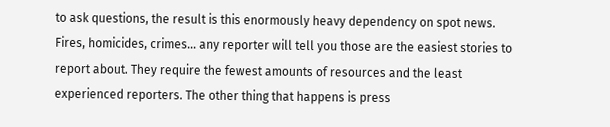to ask questions, the result is this enormously heavy dependency on spot news. Fires, homicides, crimes… any reporter will tell you those are the easiest stories to report about. They require the fewest amounts of resources and the least experienced reporters. The other thing that happens is press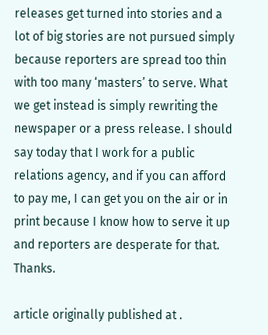releases get turned into stories and a lot of big stories are not pursued simply because reporters are spread too thin with too many ‘masters’ to serve. What we get instead is simply rewriting the newspaper or a press release. I should say today that I work for a public relations agency, and if you can afford to pay me, I can get you on the air or in print because I know how to serve it up and reporters are desperate for that. Thanks.

article originally published at .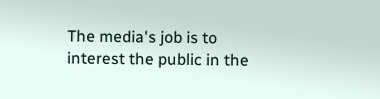The media's job is to interest the public in the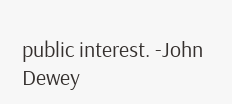public interest. -John Dewey